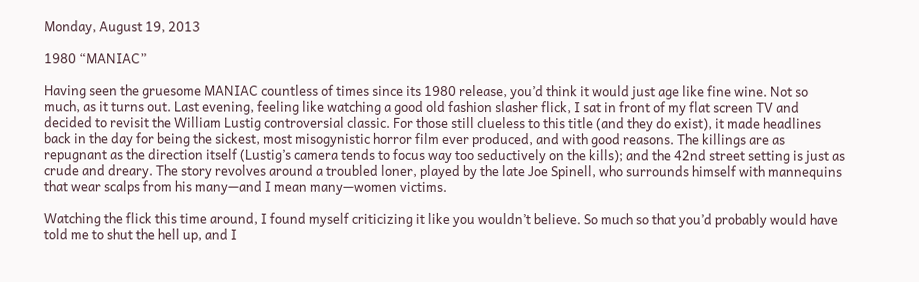Monday, August 19, 2013

1980 “MANIAC”

Having seen the gruesome MANIAC countless of times since its 1980 release, you’d think it would just age like fine wine. Not so much, as it turns out. Last evening, feeling like watching a good old fashion slasher flick, I sat in front of my flat screen TV and decided to revisit the William Lustig controversial classic. For those still clueless to this title (and they do exist), it made headlines back in the day for being the sickest, most misogynistic horror film ever produced, and with good reasons. The killings are as repugnant as the direction itself (Lustig’s camera tends to focus way too seductively on the kills); and the 42nd street setting is just as crude and dreary. The story revolves around a troubled loner, played by the late Joe Spinell, who surrounds himself with mannequins that wear scalps from his many—and I mean many—women victims.

Watching the flick this time around, I found myself criticizing it like you wouldn’t believe. So much so that you’d probably would have told me to shut the hell up, and I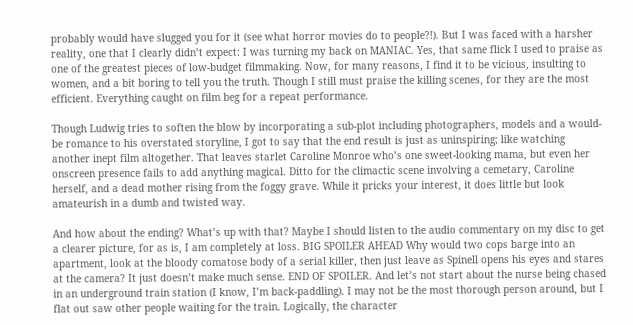probably would have slugged you for it (see what horror movies do to people?!). But I was faced with a harsher reality, one that I clearly didn’t expect: I was turning my back on MANIAC. Yes, that same flick I used to praise as one of the greatest pieces of low-budget filmmaking. Now, for many reasons, I find it to be vicious, insulting to women, and a bit boring to tell you the truth. Though I still must praise the killing scenes, for they are the most efficient. Everything caught on film beg for a repeat performance.

Though Ludwig tries to soften the blow by incorporating a sub-plot including photographers, models and a would-be romance to his overstated storyline, I got to say that the end result is just as uninspiring; like watching another inept film altogether. That leaves starlet Caroline Monroe who’s one sweet-looking mama, but even her onscreen presence fails to add anything magical. Ditto for the climactic scene involving a cemetary, Caroline herself, and a dead mother rising from the foggy grave. While it pricks your interest, it does little but look amateurish in a dumb and twisted way.

And how about the ending? What’s up with that? Maybe I should listen to the audio commentary on my disc to get a clearer picture, for as is, I am completely at loss. BIG SPOILER AHEAD Why would two cops barge into an apartment, look at the bloody comatose body of a serial killer, then just leave as Spinell opens his eyes and stares at the camera? It just doesn’t make much sense. END OF SPOILER. And let’s not start about the nurse being chased in an underground train station (I know, I’m back-paddling). I may not be the most thorough person around, but I flat out saw other people waiting for the train. Logically, the character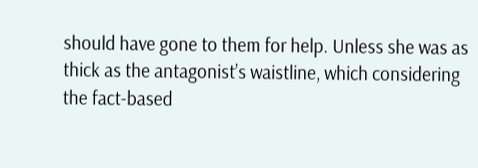should have gone to them for help. Unless she was as thick as the antagonist’s waistline, which considering the fact-based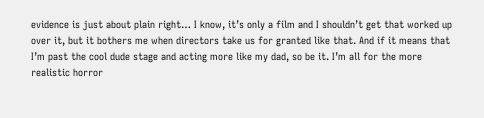evidence is just about plain right… I know, it’s only a film and I shouldn’t get that worked up over it, but it bothers me when directors take us for granted like that. And if it means that I’m past the cool dude stage and acting more like my dad, so be it. I’m all for the more realistic horror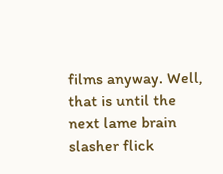films anyway. Well, that is until the next lame brain slasher flick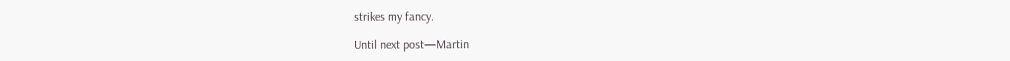strikes my fancy.

Until next post—Martin